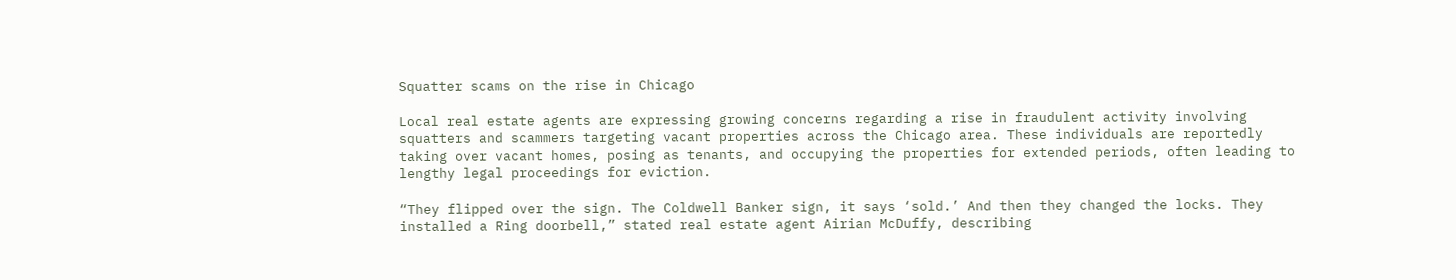Squatter scams on the rise in Chicago

Local real estate agents are expressing growing concerns regarding a rise in fraudulent activity involving squatters and scammers targeting vacant properties across the Chicago area. These individuals are reportedly taking over vacant homes, posing as tenants, and occupying the properties for extended periods, often leading to lengthy legal proceedings for eviction.

“They flipped over the sign. The Coldwell Banker sign, it says ‘sold.’ And then they changed the locks. They installed a Ring doorbell,” stated real estate agent Airian McDuffy, describing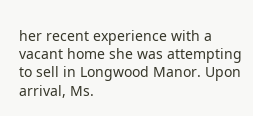her recent experience with a vacant home she was attempting to sell in Longwood Manor. Upon arrival, Ms.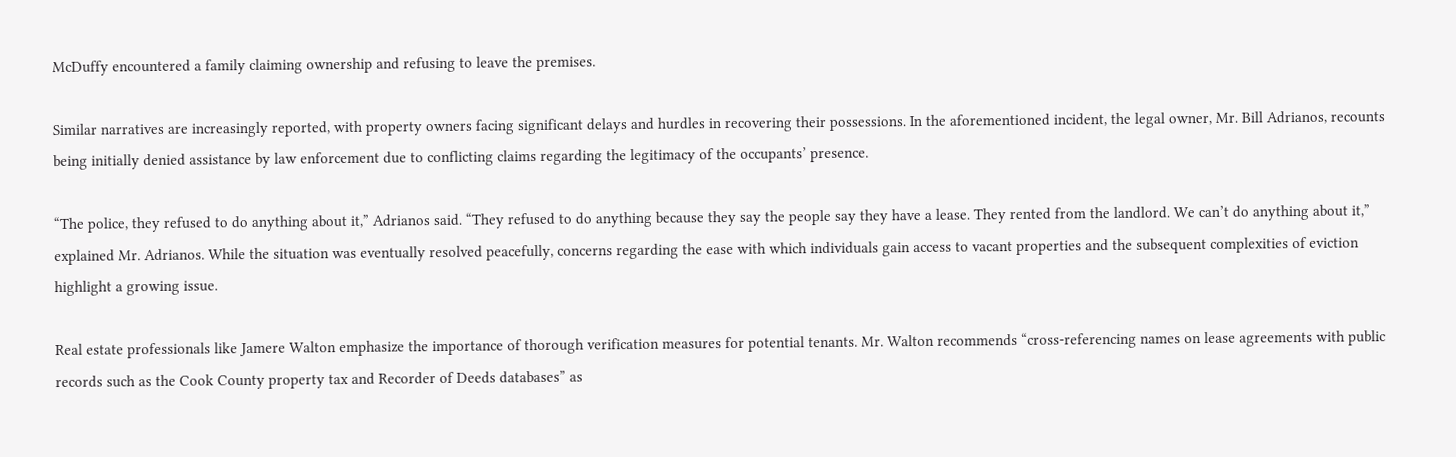McDuffy encountered a family claiming ownership and refusing to leave the premises.

Similar narratives are increasingly reported, with property owners facing significant delays and hurdles in recovering their possessions. In the aforementioned incident, the legal owner, Mr. Bill Adrianos, recounts being initially denied assistance by law enforcement due to conflicting claims regarding the legitimacy of the occupants’ presence.

“The police, they refused to do anything about it,” Adrianos said. “They refused to do anything because they say the people say they have a lease. They rented from the landlord. We can’t do anything about it,” explained Mr. Adrianos. While the situation was eventually resolved peacefully, concerns regarding the ease with which individuals gain access to vacant properties and the subsequent complexities of eviction highlight a growing issue.

Real estate professionals like Jamere Walton emphasize the importance of thorough verification measures for potential tenants. Mr. Walton recommends “cross-referencing names on lease agreements with public records such as the Cook County property tax and Recorder of Deeds databases” as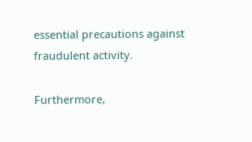essential precautions against fraudulent activity.

Furthermore,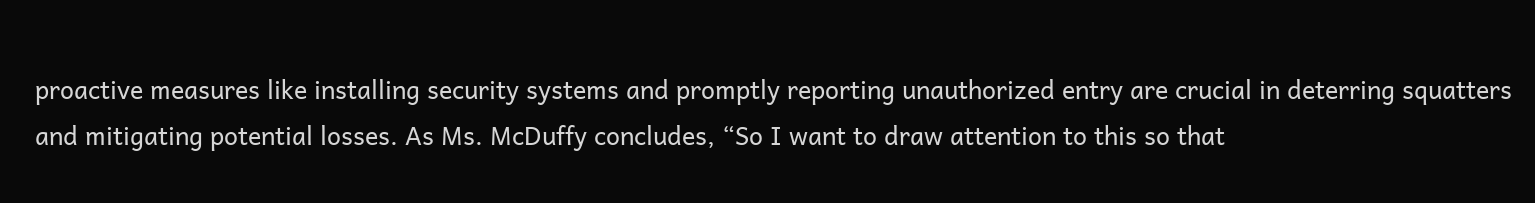proactive measures like installing security systems and promptly reporting unauthorized entry are crucial in deterring squatters and mitigating potential losses. As Ms. McDuffy concludes, “So I want to draw attention to this so that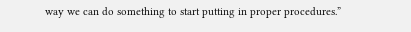way we can do something to start putting in proper procedures.”